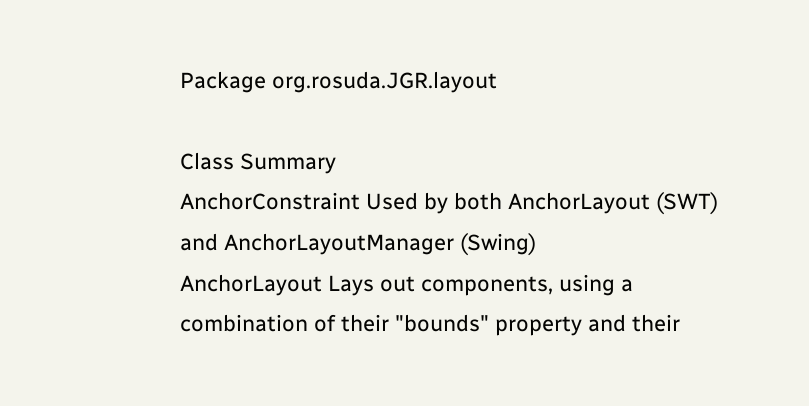Package org.rosuda.JGR.layout

Class Summary
AnchorConstraint Used by both AnchorLayout (SWT) and AnchorLayoutManager (Swing)
AnchorLayout Lays out components, using a combination of their "bounds" property and their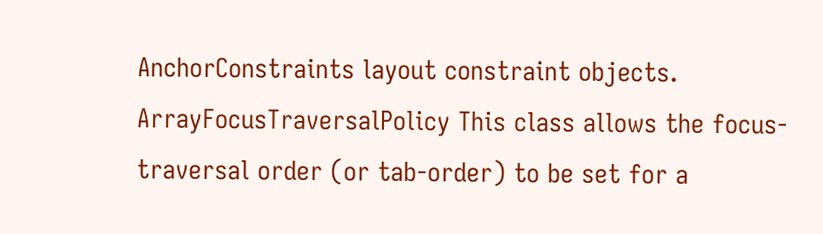AnchorConstraints layout constraint objects.
ArrayFocusTraversalPolicy This class allows the focus-traversal order (or tab-order) to be set for a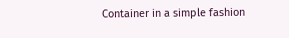Container in a simple fashion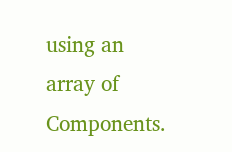using an array of Components.